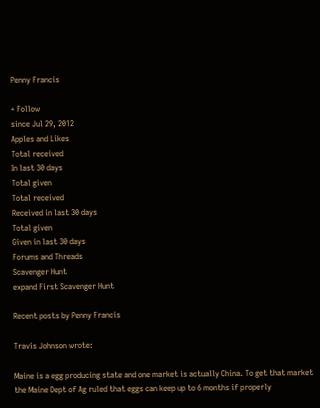Penny Francis

+ Follow
since Jul 29, 2012
Apples and Likes
Total received
In last 30 days
Total given
Total received
Received in last 30 days
Total given
Given in last 30 days
Forums and Threads
Scavenger Hunt
expand First Scavenger Hunt

Recent posts by Penny Francis

Travis Johnson wrote:

Maine is a egg producing state and one market is actually China. To get that market the Maine Dept of Ag ruled that eggs can keep up to 6 months if properly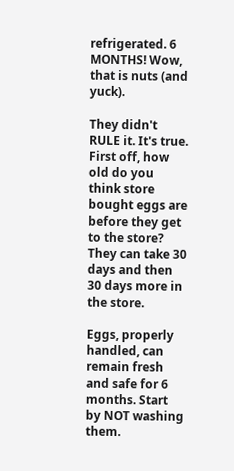refrigerated. 6 MONTHS! Wow, that is nuts (and yuck).

They didn't RULE it. It's true. First off, how old do you think store bought eggs are before they get to the store? They can take 30 days and then 30 days more in the store.

Eggs, properly handled, can remain fresh and safe for 6 months. Start by NOT washing them.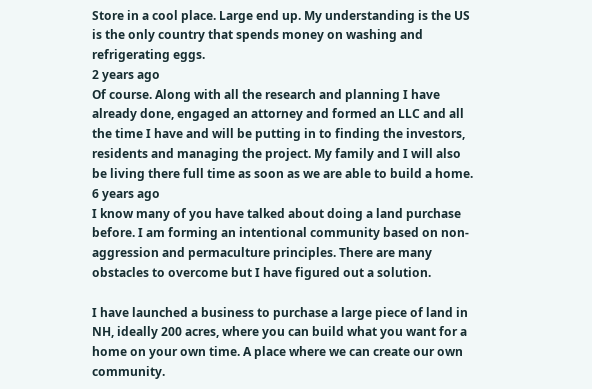Store in a cool place. Large end up. My understanding is the US is the only country that spends money on washing and refrigerating eggs.
2 years ago
Of course. Along with all the research and planning I have already done, engaged an attorney and formed an LLC and all the time I have and will be putting in to finding the investors, residents and managing the project. My family and I will also be living there full time as soon as we are able to build a home.
6 years ago
I know many of you have talked about doing a land purchase before. I am forming an intentional community based on non-aggression and permaculture principles. There are many obstacles to overcome but I have figured out a solution.

I have launched a business to purchase a large piece of land in NH, ideally 200 acres, where you can build what you want for a home on your own time. A place where we can create our own community.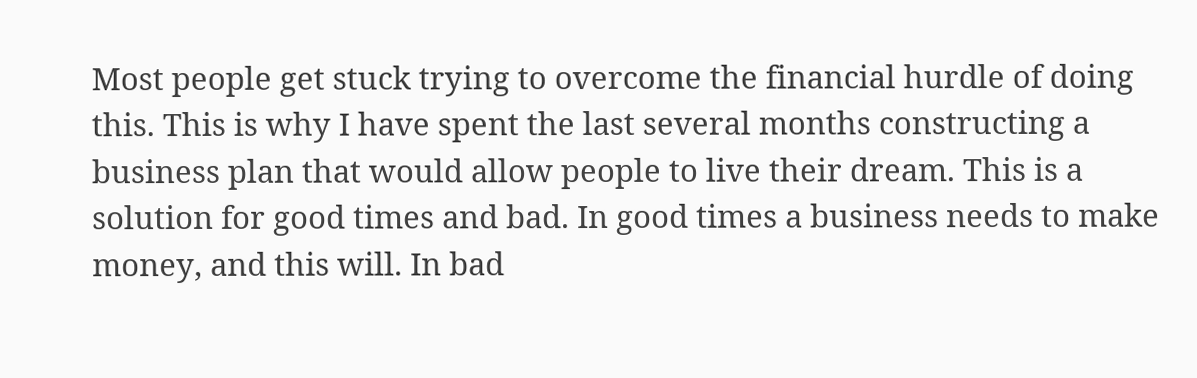Most people get stuck trying to overcome the financial hurdle of doing this. This is why I have spent the last several months constructing a business plan that would allow people to live their dream. This is a solution for good times and bad. In good times a business needs to make money, and this will. In bad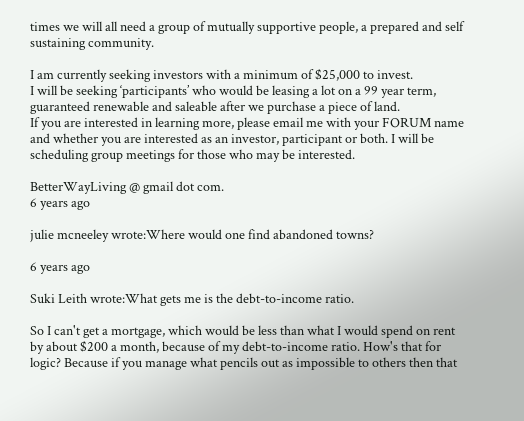times we will all need a group of mutually supportive people, a prepared and self sustaining community.

I am currently seeking investors with a minimum of $25,000 to invest.
I will be seeking ‘participants’ who would be leasing a lot on a 99 year term, guaranteed renewable and saleable after we purchase a piece of land.
If you are interested in learning more, please email me with your FORUM name and whether you are interested as an investor, participant or both. I will be scheduling group meetings for those who may be interested.

BetterWayLiving @ gmail dot com.
6 years ago

julie mcneeley wrote:Where would one find abandoned towns?

6 years ago

Suki Leith wrote:What gets me is the debt-to-income ratio.

So I can't get a mortgage, which would be less than what I would spend on rent by about $200 a month, because of my debt-to-income ratio. How's that for logic? Because if you manage what pencils out as impossible to others then that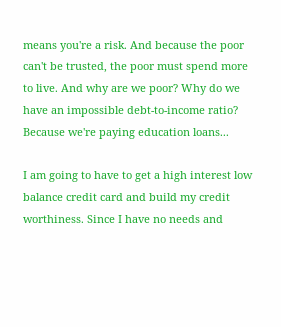means you're a risk. And because the poor can't be trusted, the poor must spend more to live. And why are we poor? Why do we have an impossible debt-to-income ratio? Because we're paying education loans...

I am going to have to get a high interest low balance credit card and build my credit worthiness. Since I have no needs and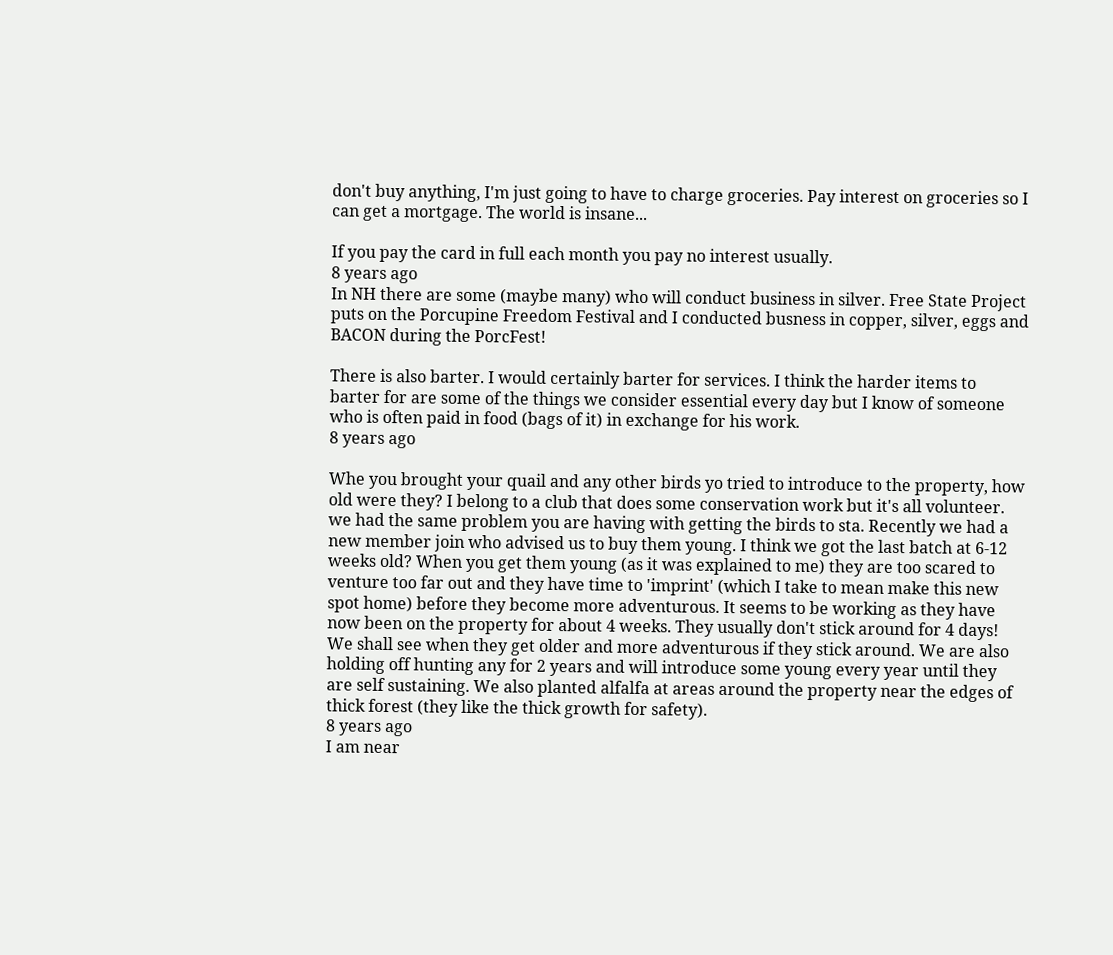don't buy anything, I'm just going to have to charge groceries. Pay interest on groceries so I can get a mortgage. The world is insane...

If you pay the card in full each month you pay no interest usually.
8 years ago
In NH there are some (maybe many) who will conduct business in silver. Free State Project puts on the Porcupine Freedom Festival and I conducted busness in copper, silver, eggs and BACON during the PorcFest!

There is also barter. I would certainly barter for services. I think the harder items to barter for are some of the things we consider essential every day but I know of someone who is often paid in food (bags of it) in exchange for his work.
8 years ago

Whe you brought your quail and any other birds yo tried to introduce to the property, how old were they? I belong to a club that does some conservation work but it's all volunteer. we had the same problem you are having with getting the birds to sta. Recently we had a new member join who advised us to buy them young. I think we got the last batch at 6-12 weeks old? When you get them young (as it was explained to me) they are too scared to venture too far out and they have time to 'imprint' (which I take to mean make this new spot home) before they become more adventurous. It seems to be working as they have now been on the property for about 4 weeks. They usually don't stick around for 4 days! We shall see when they get older and more adventurous if they stick around. We are also holding off hunting any for 2 years and will introduce some young every year until they are self sustaining. We also planted alfalfa at areas around the property near the edges of thick forest (they like the thick growth for safety).
8 years ago
I am near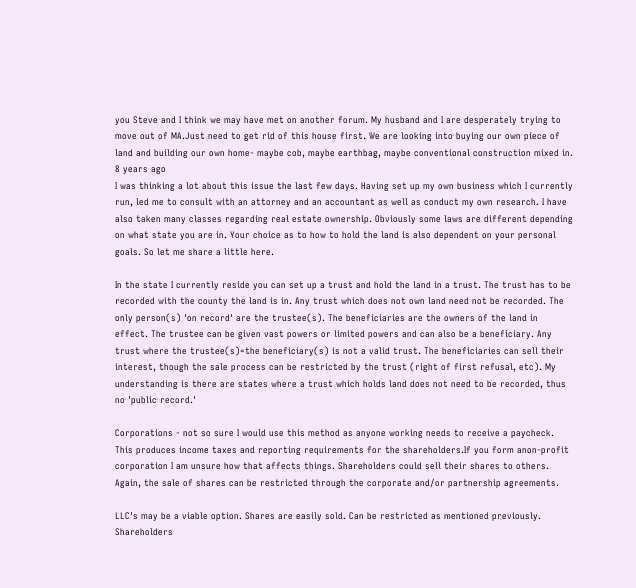you Steve and I think we may have met on another forum. My husband and I are desperately trying to move out of MA.Just need to get rid of this house first. We are looking into buying our own piece of land and building our own home- maybe cob, maybe earthbag, maybe conventional construction mixed in.
8 years ago
I was thinking a lot about this issue the last few days. Having set up my own business which I currently run, led me to consult with an attorney and an accountant as well as conduct my own research. I have also taken many classes regarding real estate ownership. Obviously some laws are different depending on what state you are in. Your choice as to how to hold the land is also dependent on your personal goals. So let me share a little here.

In the state I currently reside you can set up a trust and hold the land in a trust. The trust has to be recorded with the county the land is in. Any trust which does not own land need not be recorded. The only person(s) 'on record' are the trustee(s). The beneficiaries are the owners of the land in effect. The trustee can be given vast powers or limited powers and can also be a beneficiary. Any trust where the trustee(s)=the beneficiary(s) is not a valid trust. The beneficiaries can sell their interest, though the sale process can be restricted by the trust (right of first refusal, etc). My understanding is there are states where a trust which holds land does not need to be recorded, thus no 'public record.'

Corporations - not so sure I would use this method as anyone working needs to receive a paycheck. This produces income taxes and reporting requirements for the shareholders.If you form anon-profit corporation I am unsure how that affects things. Shareholders could sell their shares to others. Again, the sale of shares can be restricted through the corporate and/or partnership agreements.

LLC's may be a viable option. Shares are easily sold. Can be restricted as mentioned previously. Shareholders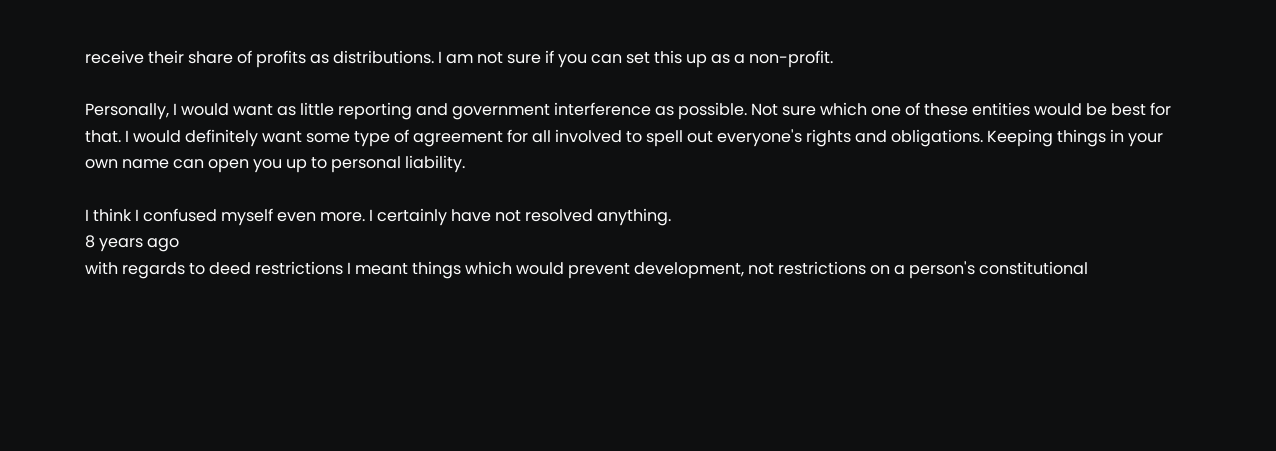receive their share of profits as distributions. I am not sure if you can set this up as a non-profit.

Personally, I would want as little reporting and government interference as possible. Not sure which one of these entities would be best for that. I would definitely want some type of agreement for all involved to spell out everyone's rights and obligations. Keeping things in your own name can open you up to personal liability.

I think I confused myself even more. I certainly have not resolved anything.
8 years ago
with regards to deed restrictions I meant things which would prevent development, not restrictions on a person's constitutional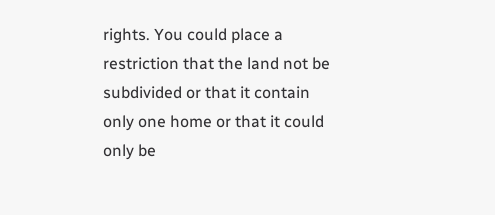rights. You could place a restriction that the land not be subdivided or that it contain only one home or that it could only be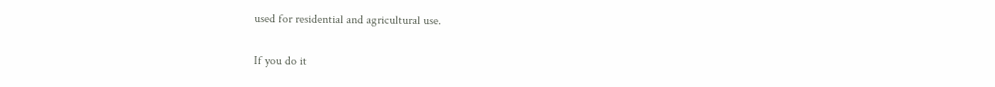used for residential and agricultural use.

If you do it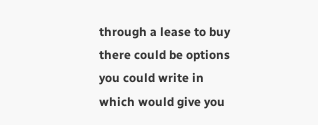through a lease to buy there could be options you could write in which would give you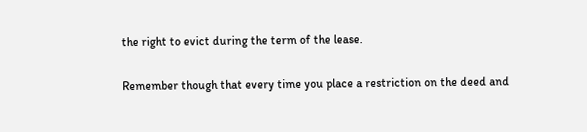the right to evict during the term of the lease.

Remember though that every time you place a restriction on the deed and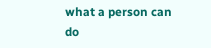what a person can do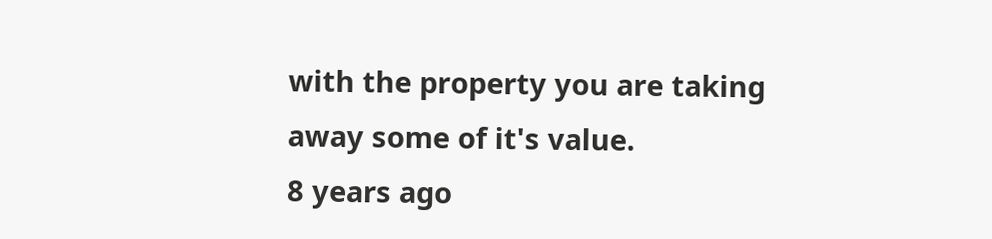with the property you are taking away some of it's value.
8 years ago